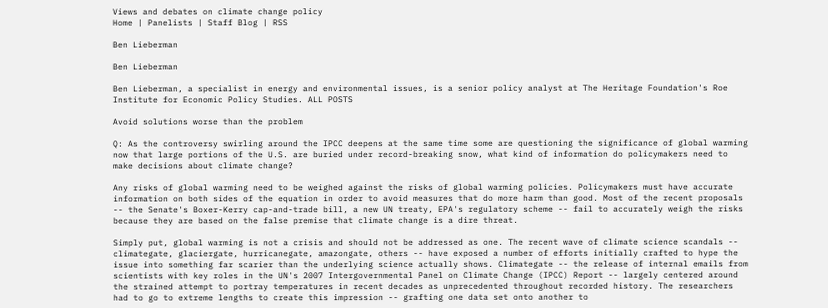Views and debates on climate change policy
Home | Panelists | Staff Blog | RSS

Ben Lieberman

Ben Lieberman

Ben Lieberman, a specialist in energy and environmental issues, is a senior policy analyst at The Heritage Foundation's Roe Institute for Economic Policy Studies. ALL POSTS

Avoid solutions worse than the problem

Q: As the controversy swirling around the IPCC deepens at the same time some are questioning the significance of global warming now that large portions of the U.S. are buried under record-breaking snow, what kind of information do policymakers need to make decisions about climate change?

Any risks of global warming need to be weighed against the risks of global warming policies. Policymakers must have accurate information on both sides of the equation in order to avoid measures that do more harm than good. Most of the recent proposals -- the Senate's Boxer-Kerry cap-and-trade bill, a new UN treaty, EPA's regulatory scheme -- fail to accurately weigh the risks because they are based on the false premise that climate change is a dire threat.

Simply put, global warming is not a crisis and should not be addressed as one. The recent wave of climate science scandals -- climategate, glaciergate, hurricanegate, amazongate, others -- have exposed a number of efforts initially crafted to hype the issue into something far scarier than the underlying science actually shows. Climategate -- the release of internal emails from scientists with key roles in the UN's 2007 Intergovernmental Panel on Climate Change (IPCC) Report -- largely centered around the strained attempt to portray temperatures in recent decades as unprecedented throughout recorded history. The researchers had to go to extreme lengths to create this impression -- grafting one data set onto another to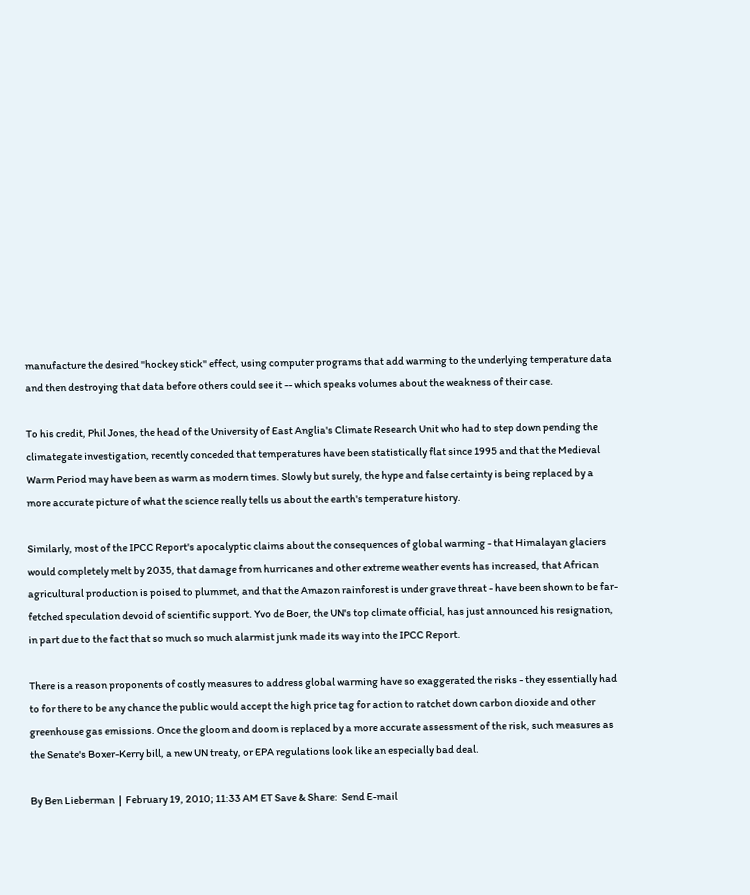manufacture the desired "hockey stick" effect, using computer programs that add warming to the underlying temperature data and then destroying that data before others could see it -- which speaks volumes about the weakness of their case.

To his credit, Phil Jones, the head of the University of East Anglia's Climate Research Unit who had to step down pending the climategate investigation, recently conceded that temperatures have been statistically flat since 1995 and that the Medieval Warm Period may have been as warm as modern times. Slowly but surely, the hype and false certainty is being replaced by a more accurate picture of what the science really tells us about the earth's temperature history.

Similarly, most of the IPCC Report's apocalyptic claims about the consequences of global warming - that Himalayan glaciers would completely melt by 2035, that damage from hurricanes and other extreme weather events has increased, that African agricultural production is poised to plummet, and that the Amazon rainforest is under grave threat - have been shown to be far-fetched speculation devoid of scientific support. Yvo de Boer, the UN's top climate official, has just announced his resignation, in part due to the fact that so much so much alarmist junk made its way into the IPCC Report.

There is a reason proponents of costly measures to address global warming have so exaggerated the risks - they essentially had to for there to be any chance the public would accept the high price tag for action to ratchet down carbon dioxide and other greenhouse gas emissions. Once the gloom and doom is replaced by a more accurate assessment of the risk, such measures as the Senate's Boxer-Kerry bill, a new UN treaty, or EPA regulations look like an especially bad deal.

By Ben Lieberman  |  February 19, 2010; 11:33 AM ET Save & Share:  Send E-mail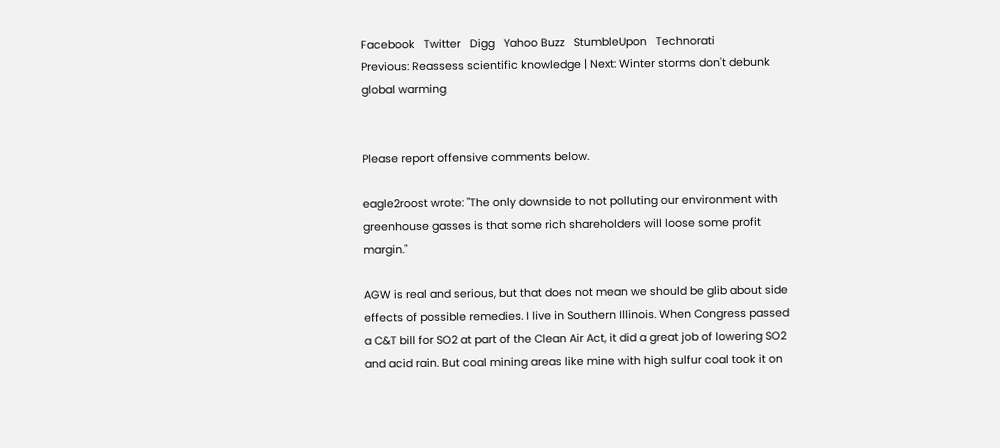Facebook   Twitter   Digg   Yahoo Buzz   StumbleUpon   Technorati
Previous: Reassess scientific knowledge | Next: Winter storms don't debunk global warming


Please report offensive comments below.

eagle2roost wrote: "The only downside to not polluting our environment with greenhouse gasses is that some rich shareholders will loose some profit margin."

AGW is real and serious, but that does not mean we should be glib about side effects of possible remedies. I live in Southern Illinois. When Congress passed a C&T bill for SO2 at part of the Clean Air Act, it did a great job of lowering SO2 and acid rain. But coal mining areas like mine with high sulfur coal took it on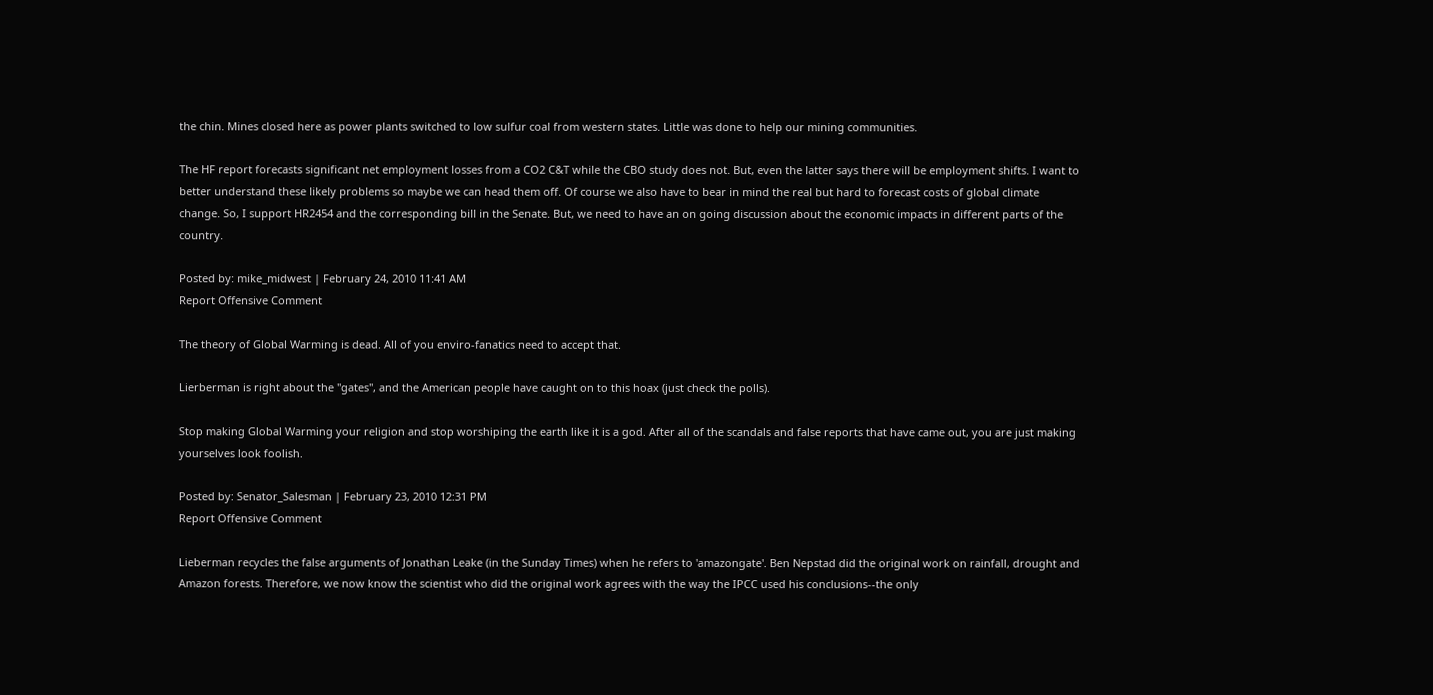the chin. Mines closed here as power plants switched to low sulfur coal from western states. Little was done to help our mining communities.

The HF report forecasts significant net employment losses from a CO2 C&T while the CBO study does not. But, even the latter says there will be employment shifts. I want to better understand these likely problems so maybe we can head them off. Of course we also have to bear in mind the real but hard to forecast costs of global climate change. So, I support HR2454 and the corresponding bill in the Senate. But, we need to have an on going discussion about the economic impacts in different parts of the country.

Posted by: mike_midwest | February 24, 2010 11:41 AM
Report Offensive Comment

The theory of Global Warming is dead. All of you enviro-fanatics need to accept that.

Lierberman is right about the "gates", and the American people have caught on to this hoax (just check the polls).

Stop making Global Warming your religion and stop worshiping the earth like it is a god. After all of the scandals and false reports that have came out, you are just making yourselves look foolish.

Posted by: Senator_Salesman | February 23, 2010 12:31 PM
Report Offensive Comment

Lieberman recycles the false arguments of Jonathan Leake (in the Sunday Times) when he refers to 'amazongate'. Ben Nepstad did the original work on rainfall, drought and Amazon forests. Therefore, we now know the scientist who did the original work agrees with the way the IPCC used his conclusions--the only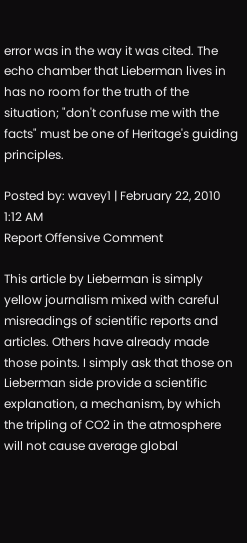error was in the way it was cited. The echo chamber that Lieberman lives in has no room for the truth of the situation; "don't confuse me with the facts" must be one of Heritage's guiding principles.

Posted by: wavey1 | February 22, 2010 1:12 AM
Report Offensive Comment

This article by Lieberman is simply yellow journalism mixed with careful misreadings of scientific reports and articles. Others have already made those points. I simply ask that those on Lieberman side provide a scientific explanation, a mechanism, by which the tripling of CO2 in the atmosphere will not cause average global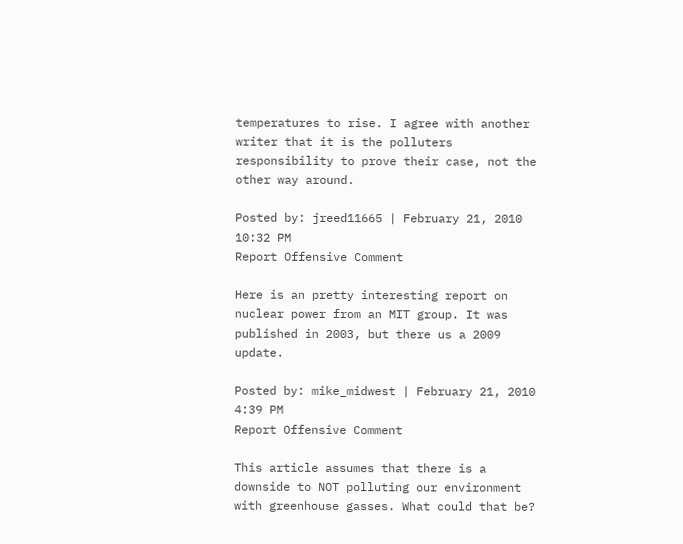temperatures to rise. I agree with another writer that it is the polluters responsibility to prove their case, not the other way around.

Posted by: jreed11665 | February 21, 2010 10:32 PM
Report Offensive Comment

Here is an pretty interesting report on nuclear power from an MIT group. It was published in 2003, but there us a 2009 update.

Posted by: mike_midwest | February 21, 2010 4:39 PM
Report Offensive Comment

This article assumes that there is a downside to NOT polluting our environment with greenhouse gasses. What could that be?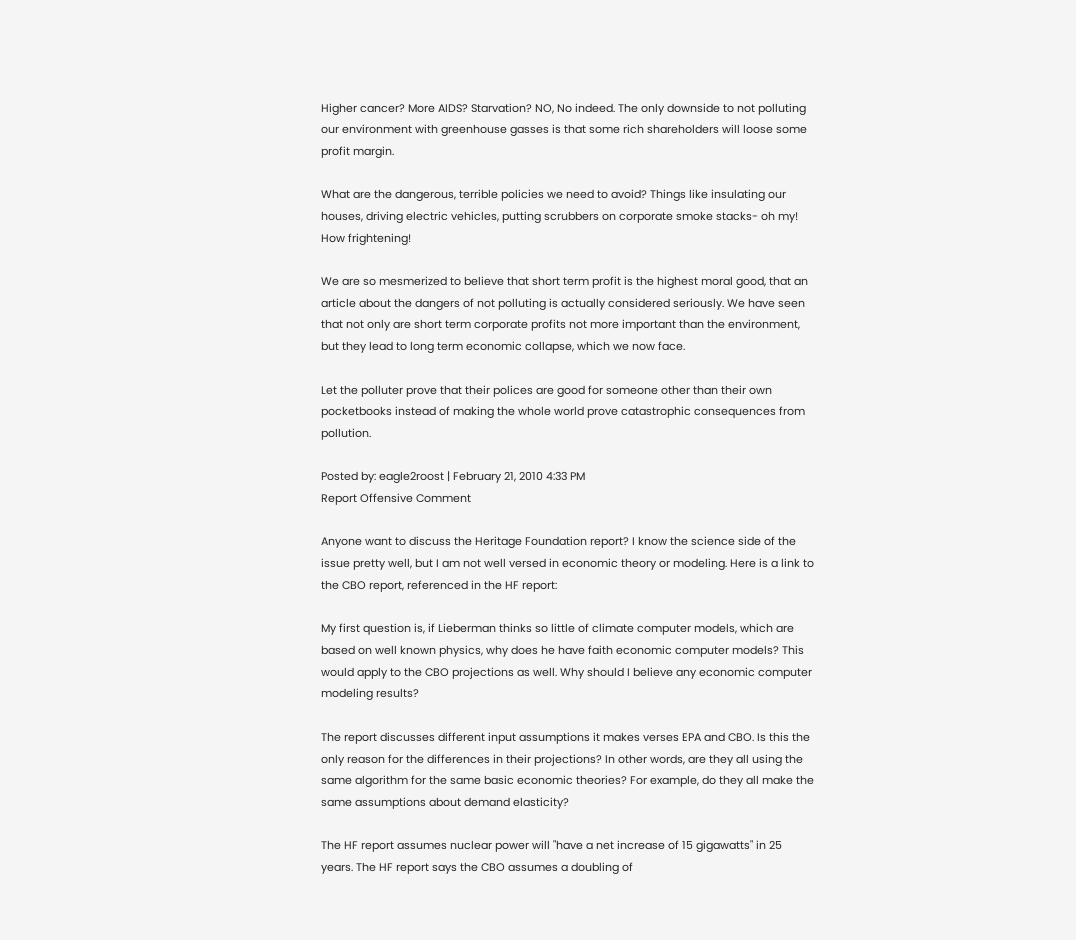Higher cancer? More AIDS? Starvation? NO, No indeed. The only downside to not polluting our environment with greenhouse gasses is that some rich shareholders will loose some profit margin.

What are the dangerous, terrible policies we need to avoid? Things like insulating our houses, driving electric vehicles, putting scrubbers on corporate smoke stacks- oh my! How frightening!

We are so mesmerized to believe that short term profit is the highest moral good, that an article about the dangers of not polluting is actually considered seriously. We have seen that not only are short term corporate profits not more important than the environment, but they lead to long term economic collapse, which we now face.

Let the polluter prove that their polices are good for someone other than their own pocketbooks instead of making the whole world prove catastrophic consequences from pollution.

Posted by: eagle2roost | February 21, 2010 4:33 PM
Report Offensive Comment

Anyone want to discuss the Heritage Foundation report? I know the science side of the issue pretty well, but I am not well versed in economic theory or modeling. Here is a link to the CBO report, referenced in the HF report:

My first question is, if Lieberman thinks so little of climate computer models, which are based on well known physics, why does he have faith economic computer models? This would apply to the CBO projections as well. Why should I believe any economic computer modeling results?

The report discusses different input assumptions it makes verses EPA and CBO. Is this the only reason for the differences in their projections? In other words, are they all using the same algorithm for the same basic economic theories? For example, do they all make the same assumptions about demand elasticity?

The HF report assumes nuclear power will "have a net increase of 15 gigawatts" in 25 years. The HF report says the CBO assumes a doubling of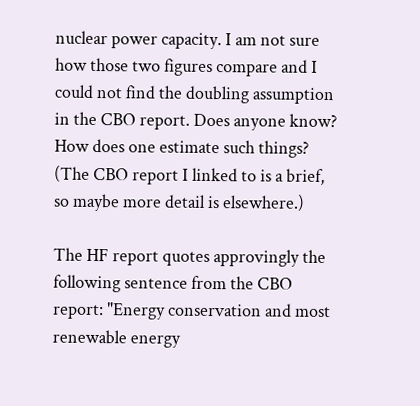nuclear power capacity. I am not sure how those two figures compare and I could not find the doubling assumption in the CBO report. Does anyone know? How does one estimate such things? (The CBO report I linked to is a brief, so maybe more detail is elsewhere.)

The HF report quotes approvingly the following sentence from the CBO report: "Energy conservation and most renewable energy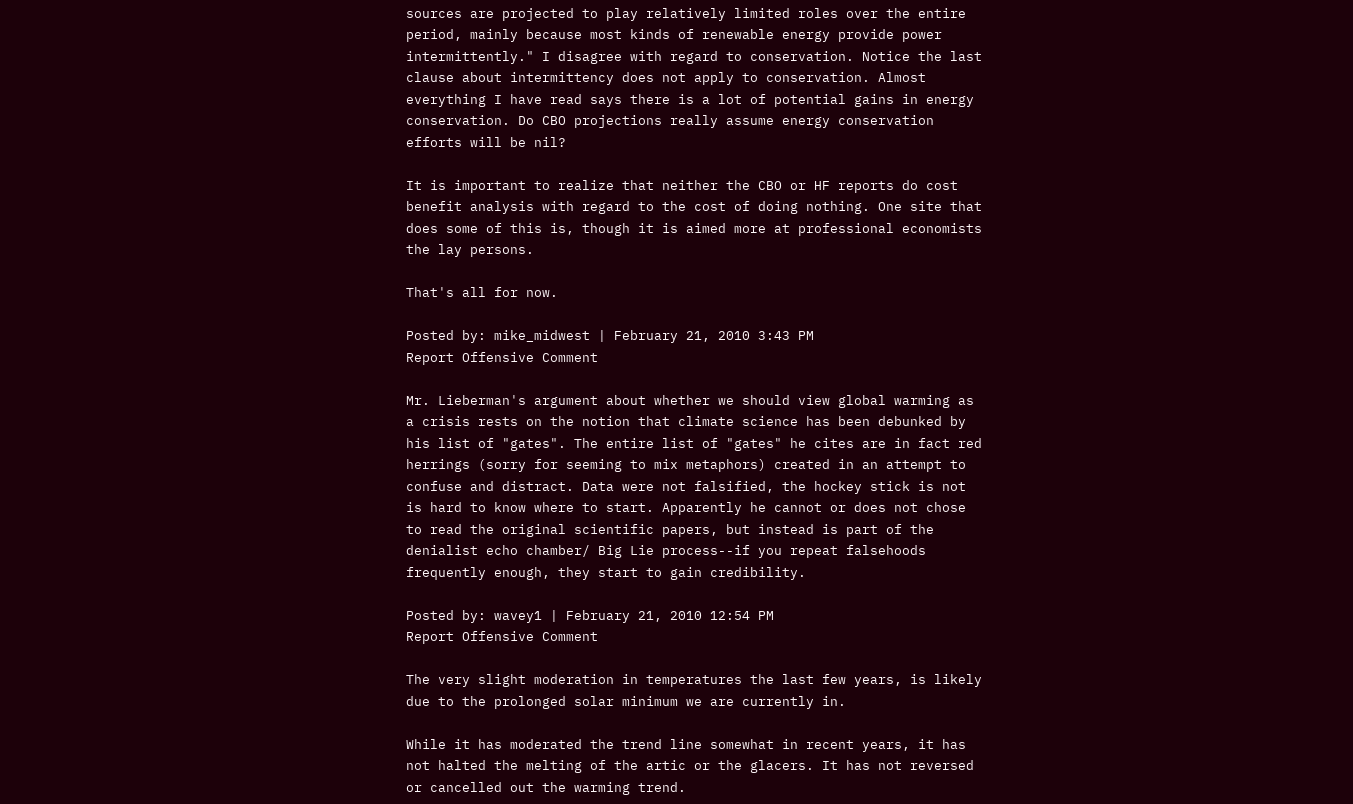sources are projected to play relatively limited roles over the entire period, mainly because most kinds of renewable energy provide power intermittently." I disagree with regard to conservation. Notice the last clause about intermittency does not apply to conservation. Almost everything I have read says there is a lot of potential gains in energy conservation. Do CBO projections really assume energy conservation efforts will be nil?

It is important to realize that neither the CBO or HF reports do cost benefit analysis with regard to the cost of doing nothing. One site that does some of this is, though it is aimed more at professional economists the lay persons.

That's all for now.

Posted by: mike_midwest | February 21, 2010 3:43 PM
Report Offensive Comment

Mr. Lieberman's argument about whether we should view global warming as a crisis rests on the notion that climate science has been debunked by his list of "gates". The entire list of "gates" he cites are in fact red herrings (sorry for seeming to mix metaphors) created in an attempt to confuse and distract. Data were not falsified, the hockey stick is not is hard to know where to start. Apparently he cannot or does not chose to read the original scientific papers, but instead is part of the denialist echo chamber/ Big Lie process--if you repeat falsehoods frequently enough, they start to gain credibility.

Posted by: wavey1 | February 21, 2010 12:54 PM
Report Offensive Comment

The very slight moderation in temperatures the last few years, is likely due to the prolonged solar minimum we are currently in.

While it has moderated the trend line somewhat in recent years, it has not halted the melting of the artic or the glacers. It has not reversed or cancelled out the warming trend.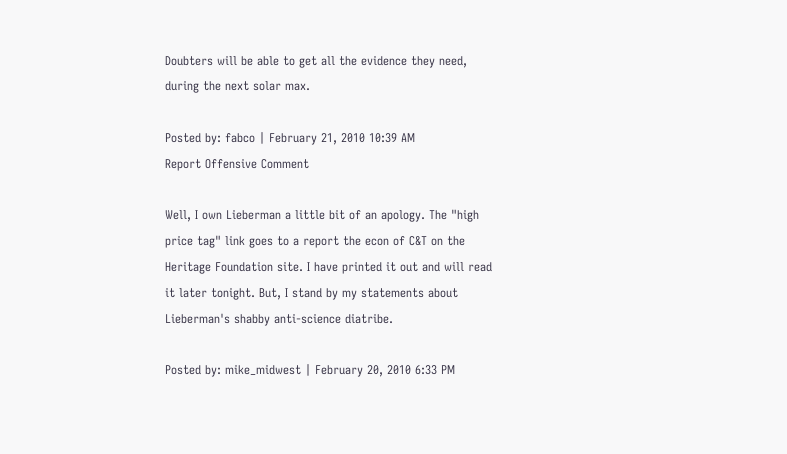Doubters will be able to get all the evidence they need, during the next solar max.

Posted by: fabco | February 21, 2010 10:39 AM
Report Offensive Comment

Well, I own Lieberman a little bit of an apology. The "high price tag" link goes to a report the econ of C&T on the Heritage Foundation site. I have printed it out and will read it later tonight. But, I stand by my statements about Lieberman's shabby anti-science diatribe.

Posted by: mike_midwest | February 20, 2010 6:33 PM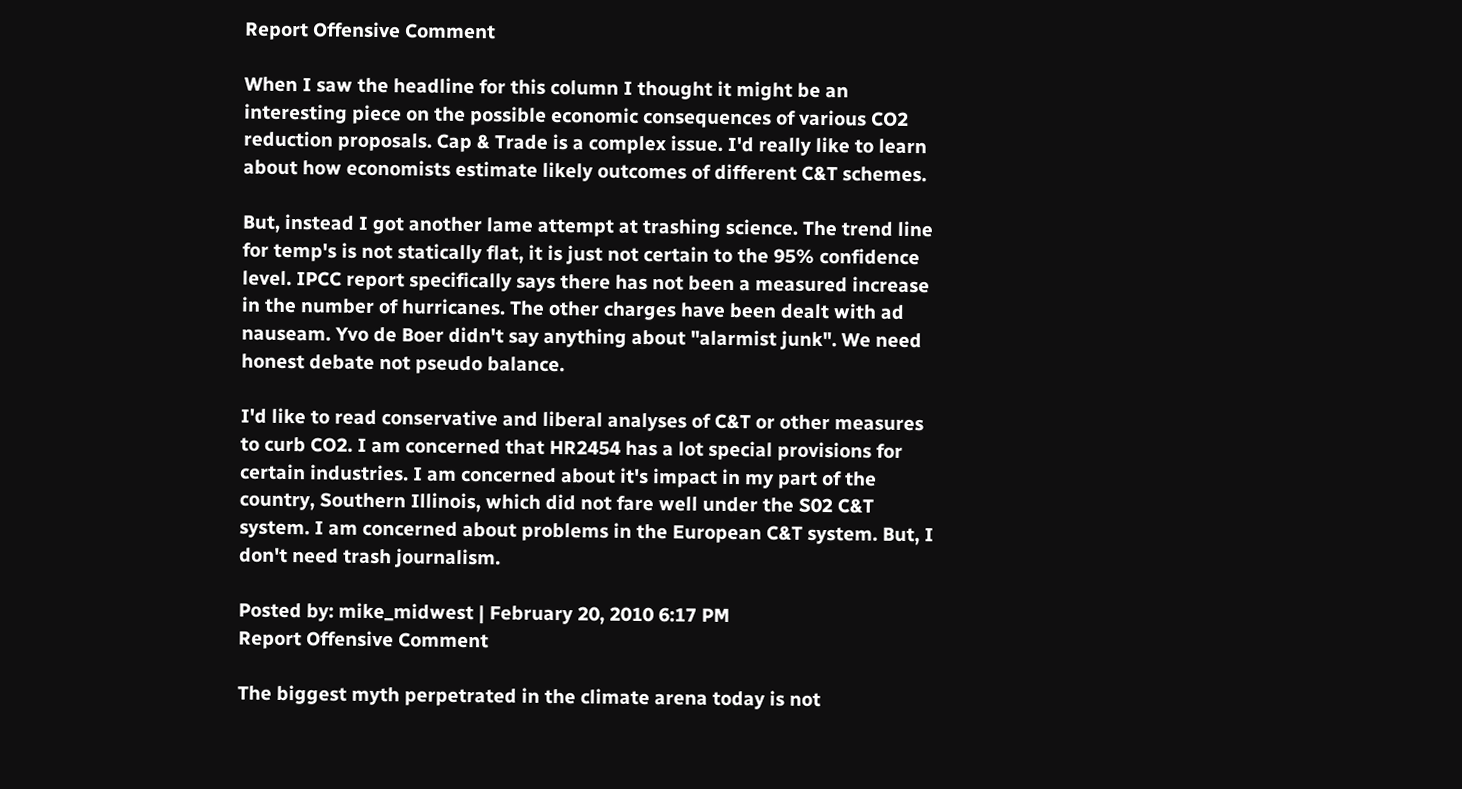Report Offensive Comment

When I saw the headline for this column I thought it might be an interesting piece on the possible economic consequences of various CO2 reduction proposals. Cap & Trade is a complex issue. I'd really like to learn about how economists estimate likely outcomes of different C&T schemes.

But, instead I got another lame attempt at trashing science. The trend line for temp's is not statically flat, it is just not certain to the 95% confidence level. IPCC report specifically says there has not been a measured increase in the number of hurricanes. The other charges have been dealt with ad nauseam. Yvo de Boer didn't say anything about "alarmist junk". We need honest debate not pseudo balance.

I'd like to read conservative and liberal analyses of C&T or other measures to curb CO2. I am concerned that HR2454 has a lot special provisions for certain industries. I am concerned about it's impact in my part of the country, Southern Illinois, which did not fare well under the S02 C&T system. I am concerned about problems in the European C&T system. But, I don't need trash journalism.

Posted by: mike_midwest | February 20, 2010 6:17 PM
Report Offensive Comment

The biggest myth perpetrated in the climate arena today is not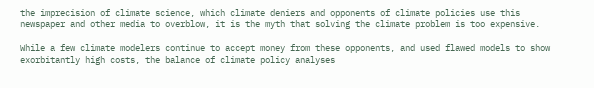the imprecision of climate science, which climate deniers and opponents of climate policies use this newspaper and other media to overblow, it is the myth that solving the climate problem is too expensive.

While a few climate modelers continue to accept money from these opponents, and used flawed models to show exorbitantly high costs, the balance of climate policy analyses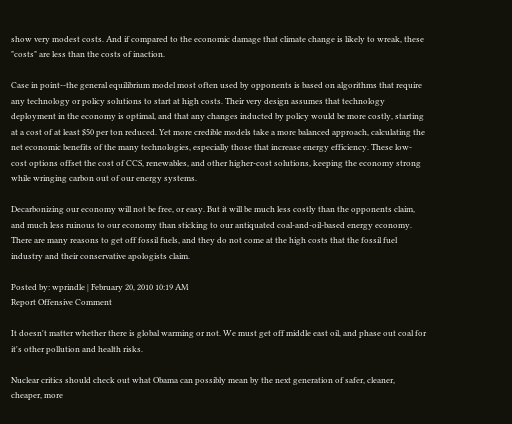show very modest costs. And if compared to the economic damage that climate change is likely to wreak, these "costs" are less than the costs of inaction.

Case in point--the general equilibrium model most often used by opponents is based on algorithms that require any technology or policy solutions to start at high costs. Their very design assumes that technology deployment in the economy is optimal, and that any changes inducted by policy would be more costly, starting at a cost of at least $50 per ton reduced. Yet more credible models take a more balanced approach, calculating the net economic benefits of the many technologies, especially those that increase energy efficiency. These low-cost options offset the cost of CCS, renewables, and other higher-cost solutions, keeping the economy strong while wringing carbon out of our energy systems.

Decarbonizing our economy will not be free, or easy. But it will be much less costly than the opponents claim, and much less ruinous to our economy than sticking to our antiquated coal-and-oil-based energy economy. There are many reasons to get off fossil fuels, and they do not come at the high costs that the fossil fuel industry and their conservative apologists claim.

Posted by: wprindle | February 20, 2010 10:19 AM
Report Offensive Comment

It doesn't matter whether there is global warming or not. We must get off middle east oil, and phase out coal for it's other pollution and health risks.

Nuclear critics should check out what Obama can possibly mean by the next generation of safer, cleaner, cheaper, more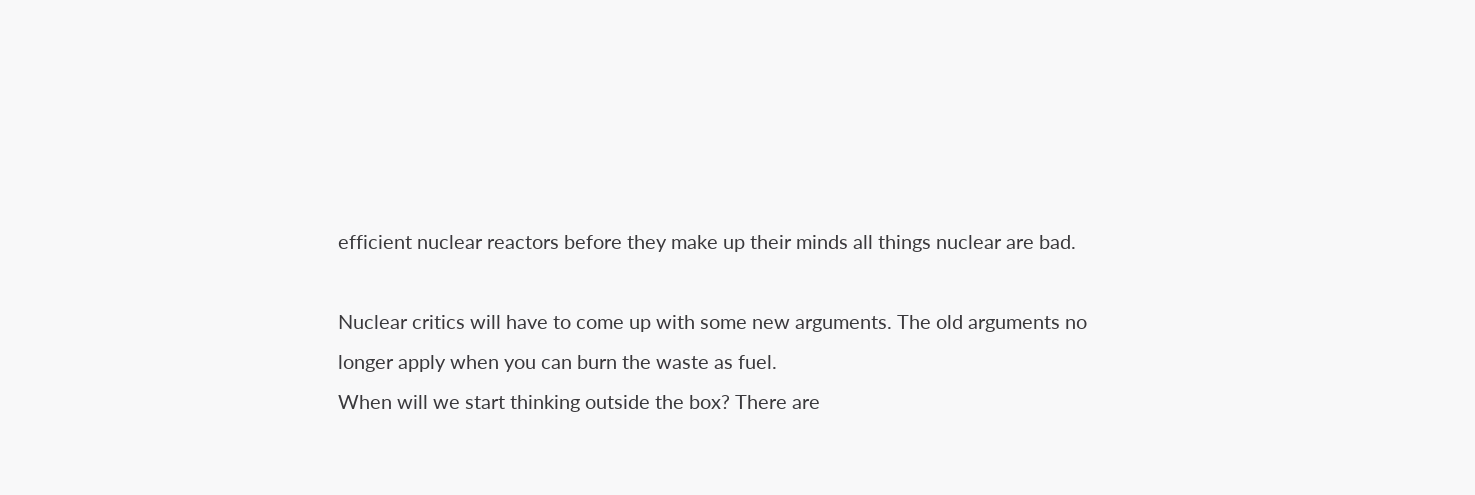efficient nuclear reactors before they make up their minds all things nuclear are bad.

Nuclear critics will have to come up with some new arguments. The old arguments no longer apply when you can burn the waste as fuel.
When will we start thinking outside the box? There are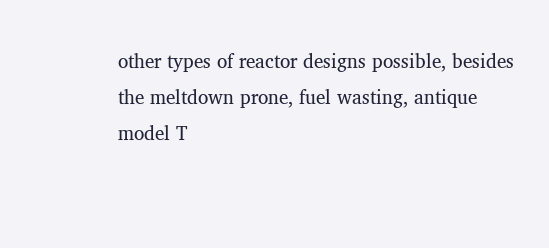other types of reactor designs possible, besides the meltdown prone, fuel wasting, antique model T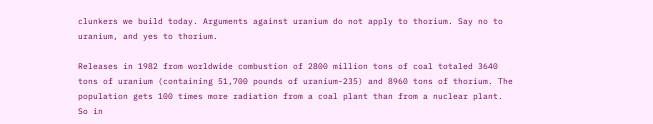clunkers we build today. Arguments against uranium do not apply to thorium. Say no to uranium, and yes to thorium.

Releases in 1982 from worldwide combustion of 2800 million tons of coal totaled 3640 tons of uranium (containing 51,700 pounds of uranium-235) and 8960 tons of thorium. The population gets 100 times more radiation from a coal plant than from a nuclear plant. So in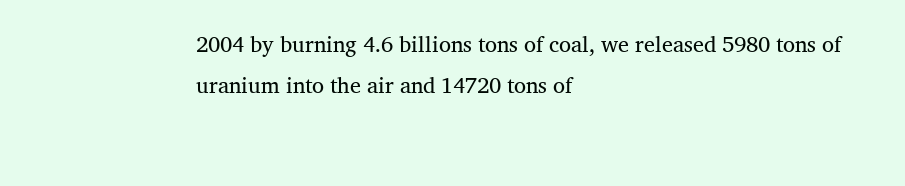2004 by burning 4.6 billions tons of coal, we released 5980 tons of uranium into the air and 14720 tons of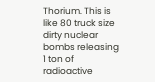Thorium. This is like 80 truck size dirty nuclear bombs releasing 1 ton of radioactive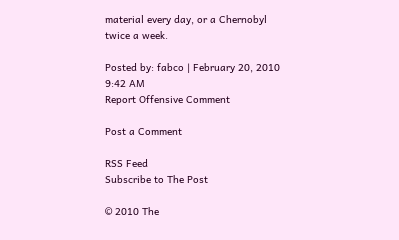material every day, or a Chernobyl twice a week.

Posted by: fabco | February 20, 2010 9:42 AM
Report Offensive Comment

Post a Comment

RSS Feed
Subscribe to The Post

© 2010 The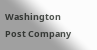Washington Post Company